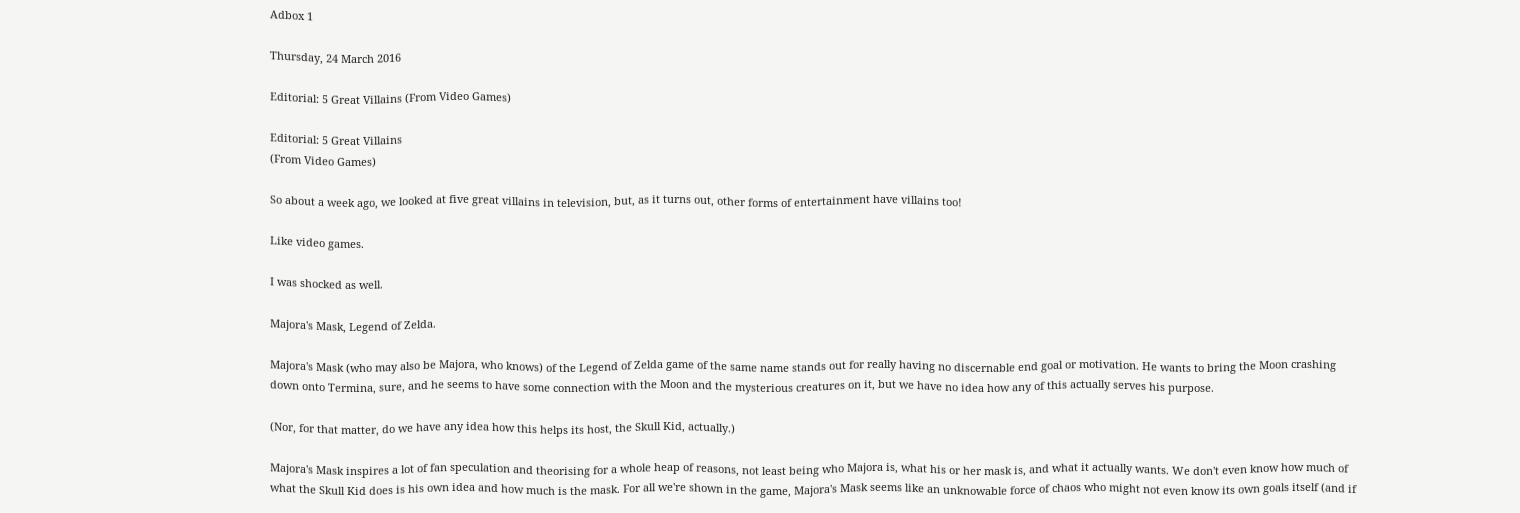Adbox 1

Thursday, 24 March 2016

Editorial: 5 Great Villains (From Video Games)

Editorial: 5 Great Villains
(From Video Games)

So about a week ago, we looked at five great villains in television, but, as it turns out, other forms of entertainment have villains too!

Like video games.

I was shocked as well.

Majora's Mask, Legend of Zelda.

Majora's Mask (who may also be Majora, who knows) of the Legend of Zelda game of the same name stands out for really having no discernable end goal or motivation. He wants to bring the Moon crashing down onto Termina, sure, and he seems to have some connection with the Moon and the mysterious creatures on it, but we have no idea how any of this actually serves his purpose.

(Nor, for that matter, do we have any idea how this helps its host, the Skull Kid, actually.)

Majora's Mask inspires a lot of fan speculation and theorising for a whole heap of reasons, not least being who Majora is, what his or her mask is, and what it actually wants. We don't even know how much of what the Skull Kid does is his own idea and how much is the mask. For all we're shown in the game, Majora's Mask seems like an unknowable force of chaos who might not even know its own goals itself (and if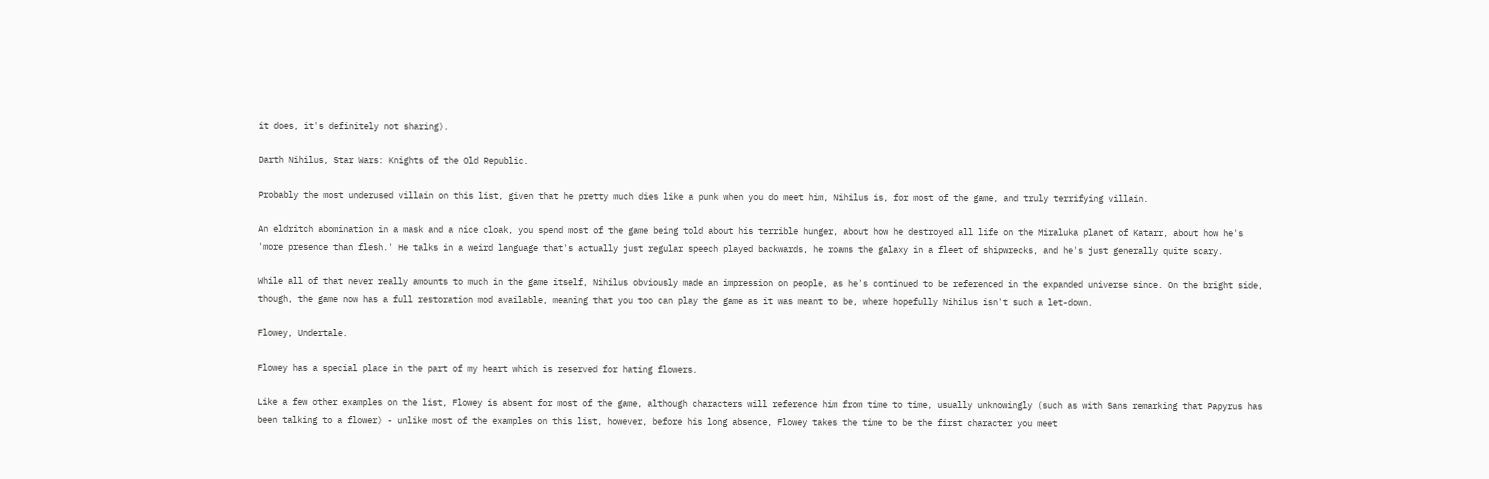it does, it's definitely not sharing).

Darth Nihilus, Star Wars: Knights of the Old Republic.

Probably the most underused villain on this list, given that he pretty much dies like a punk when you do meet him, Nihilus is, for most of the game, and truly terrifying villain.

An eldritch abomination in a mask and a nice cloak, you spend most of the game being told about his terrible hunger, about how he destroyed all life on the Miraluka planet of Katarr, about how he's 'more presence than flesh.' He talks in a weird language that's actually just regular speech played backwards, he roams the galaxy in a fleet of shipwrecks, and he's just generally quite scary.

While all of that never really amounts to much in the game itself, Nihilus obviously made an impression on people, as he's continued to be referenced in the expanded universe since. On the bright side, though, the game now has a full restoration mod available, meaning that you too can play the game as it was meant to be, where hopefully Nihilus isn't such a let-down.

Flowey, Undertale.

Flowey has a special place in the part of my heart which is reserved for hating flowers.

Like a few other examples on the list, Flowey is absent for most of the game, although characters will reference him from time to time, usually unknowingly (such as with Sans remarking that Papyrus has been talking to a flower) - unlike most of the examples on this list, however, before his long absence, Flowey takes the time to be the first character you meet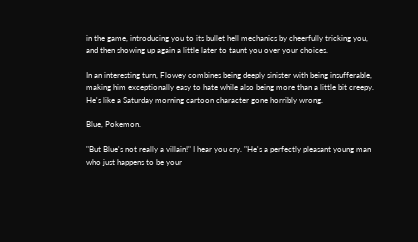in the game, introducing you to its bullet hell mechanics by cheerfully tricking you, and then showing up again a little later to taunt you over your choices.

In an interesting turn, Flowey combines being deeply sinister with being insufferable, making him exceptionally easy to hate while also being more than a little bit creepy. He's like a Saturday morning cartoon character gone horribly wrong.

Blue, Pokemon.

"But Blue's not really a villain!" I hear you cry. "He's a perfectly pleasant young man who just happens to be your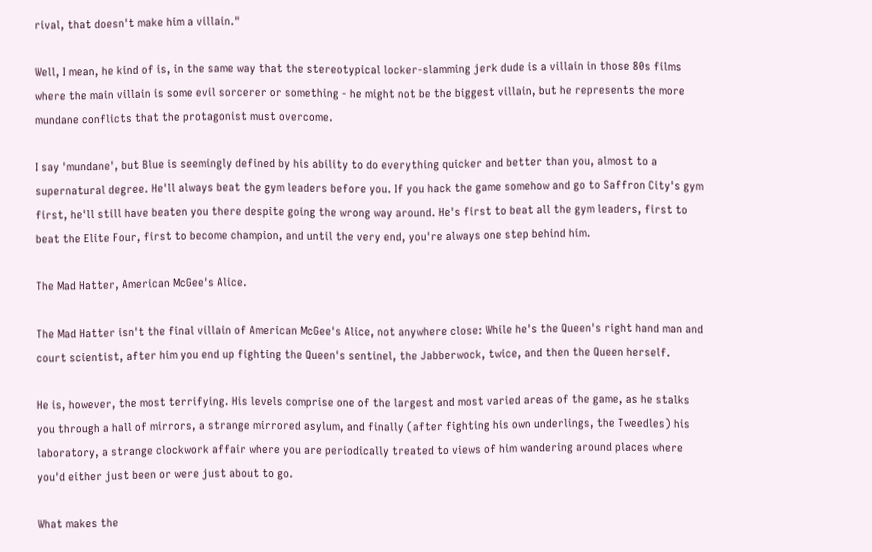rival, that doesn't make him a villain."

Well, I mean, he kind of is, in the same way that the stereotypical locker-slamming jerk dude is a villain in those 80s films where the main villain is some evil sorcerer or something - he might not be the biggest villain, but he represents the more mundane conflicts that the protagonist must overcome.

I say 'mundane', but Blue is seemingly defined by his ability to do everything quicker and better than you, almost to a supernatural degree. He'll always beat the gym leaders before you. If you hack the game somehow and go to Saffron City's gym first, he'll still have beaten you there despite going the wrong way around. He's first to beat all the gym leaders, first to beat the Elite Four, first to become champion, and until the very end, you're always one step behind him.

The Mad Hatter, American McGee's Alice.

The Mad Hatter isn't the final villain of American McGee's Alice, not anywhere close: While he's the Queen's right hand man and court scientist, after him you end up fighting the Queen's sentinel, the Jabberwock, twice, and then the Queen herself.

He is, however, the most terrifying. His levels comprise one of the largest and most varied areas of the game, as he stalks you through a hall of mirrors, a strange mirrored asylum, and finally (after fighting his own underlings, the Tweedles) his laboratory, a strange clockwork affair where you are periodically treated to views of him wandering around places where you'd either just been or were just about to go.

What makes the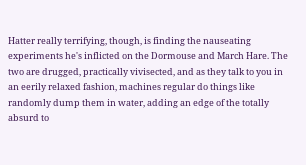Hatter really terrifying, though, is finding the nauseating experiments he's inflicted on the Dormouse and March Hare. The two are drugged, practically vivisected, and as they talk to you in an eerily relaxed fashion, machines regular do things like randomly dump them in water, adding an edge of the totally absurd to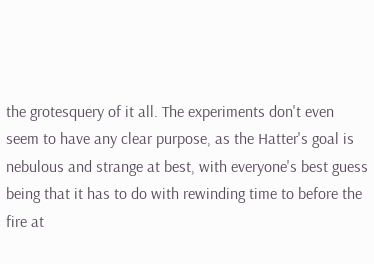the grotesquery of it all. The experiments don't even seem to have any clear purpose, as the Hatter's goal is nebulous and strange at best, with everyone's best guess being that it has to do with rewinding time to before the fire at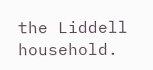the Liddell household.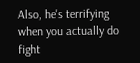Also, he's terrifying when you actually do fight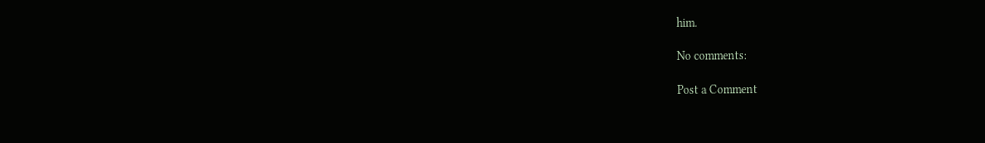him.

No comments:

Post a Comment